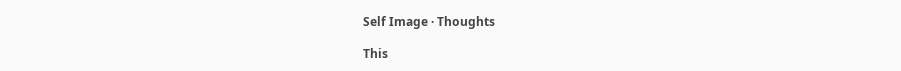Self Image · Thoughts

This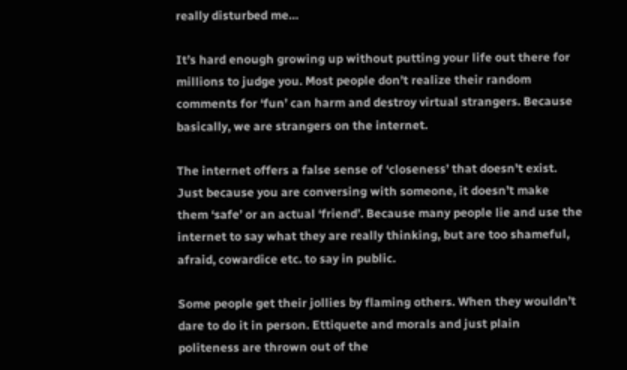really disturbed me…

It’s hard enough growing up without putting your life out there for millions to judge you. Most people don’t realize their random comments for ‘fun’ can harm and destroy virtual strangers. Because basically, we are strangers on the internet.

The internet offers a false sense of ‘closeness’ that doesn’t exist. Just because you are conversing with someone, it doesn’t make them ‘safe’ or an actual ‘friend’. Because many people lie and use the internet to say what they are really thinking, but are too shameful, afraid, cowardice etc. to say in public.

Some people get their jollies by flaming others. When they wouldn’t dare to do it in person. Ettiquete and morals and just plain politeness are thrown out of the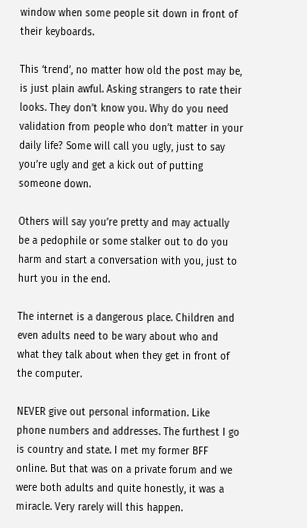window when some people sit down in front of their keyboards.

This ‘trend’, no matter how old the post may be, is just plain awful. Asking strangers to rate their looks. They don’t know you. Why do you need validation from people who don’t matter in your daily life? Some will call you ugly, just to say you’re ugly and get a kick out of putting someone down.

Others will say you’re pretty and may actually be a pedophile or some stalker out to do you harm and start a conversation with you, just to hurt you in the end.

The internet is a dangerous place. Children and even adults need to be wary about who and what they talk about when they get in front of the computer.

NEVER give out personal information. Like phone numbers and addresses. The furthest I go is country and state. I met my former BFF online. But that was on a private forum and we were both adults and quite honestly, it was a miracle. Very rarely will this happen.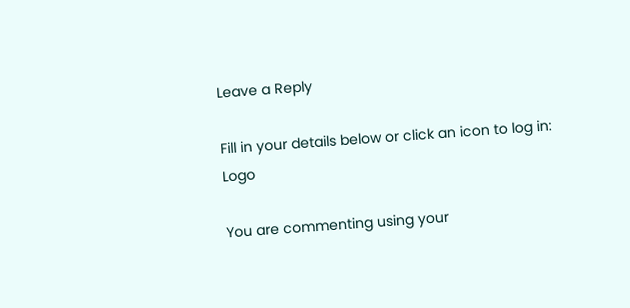Leave a Reply

Fill in your details below or click an icon to log in: Logo

You are commenting using your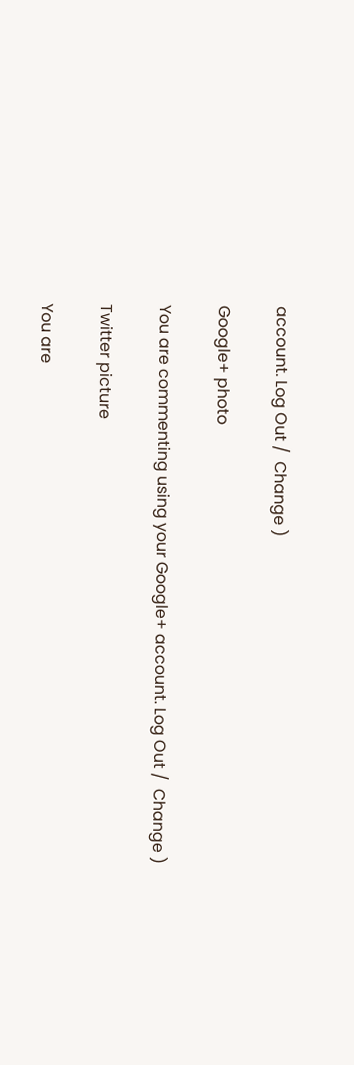account. Log Out /  Change )

Google+ photo

You are commenting using your Google+ account. Log Out /  Change )

Twitter picture

You are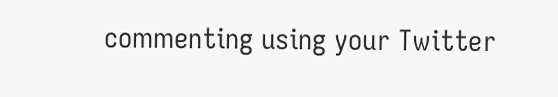commenting using your Twitter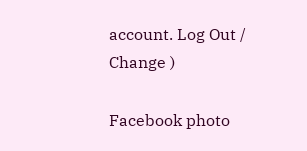account. Log Out /  Change )

Facebook photo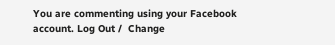You are commenting using your Facebook account. Log Out /  Change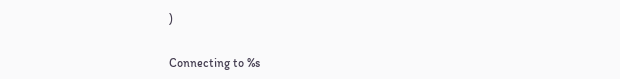)


Connecting to %s